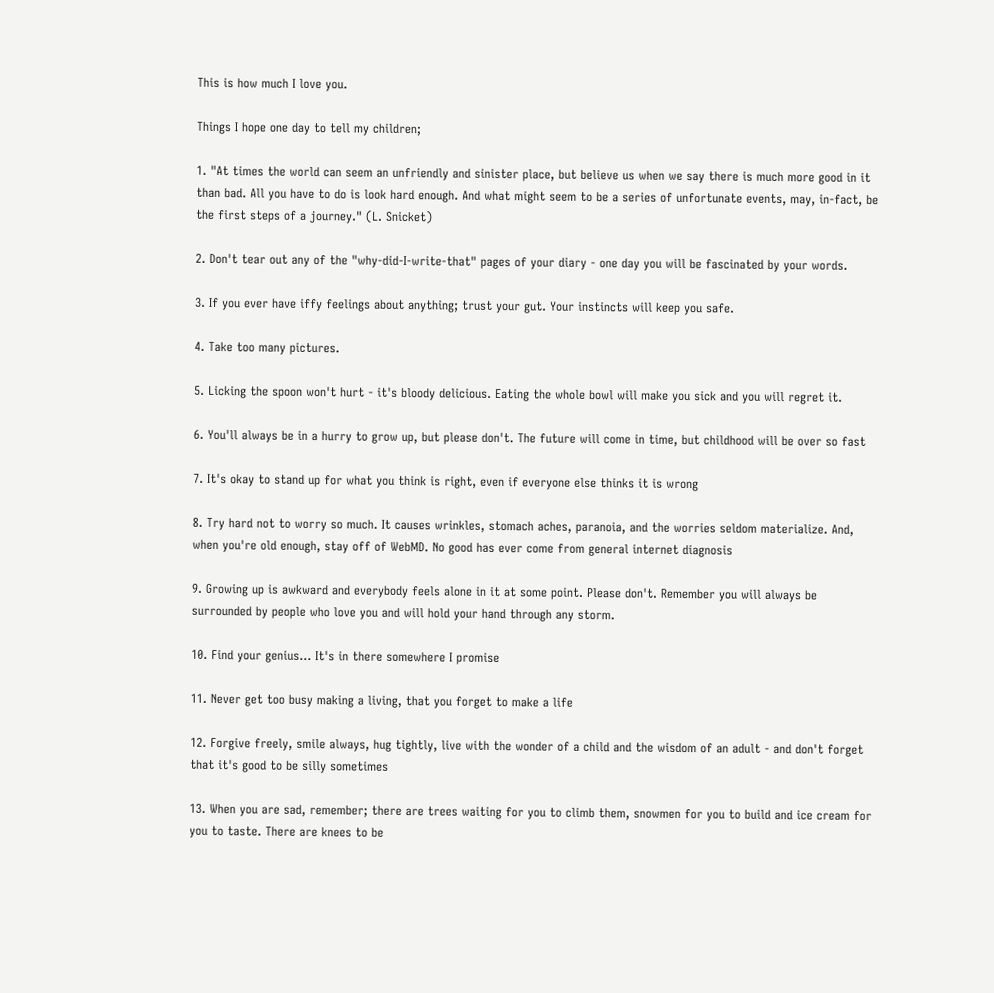This is how much I love you.

Things I hope one day to tell my children;

1. "At times the world can seem an unfriendly and sinister place, but believe us when we say there is much more good in it than bad. All you have to do is look hard enough. And what might seem to be a series of unfortunate events, may, in-fact, be the first steps of a journey." (L. Snicket)

2. Don't tear out any of the "why-did-I-write-that" pages of your diary - one day you will be fascinated by your words.

3. If you ever have iffy feelings about anything; trust your gut. Your instincts will keep you safe.

4. Take too many pictures.

5. Licking the spoon won't hurt - it's bloody delicious. Eating the whole bowl will make you sick and you will regret it.

6. You'll always be in a hurry to grow up, but please don't. The future will come in time, but childhood will be over so fast

7. It's okay to stand up for what you think is right, even if everyone else thinks it is wrong

8. Try hard not to worry so much. It causes wrinkles, stomach aches, paranoia, and the worries seldom materialize. And, when you're old enough, stay off of WebMD. No good has ever come from general internet diagnosis

9. Growing up is awkward and everybody feels alone in it at some point. Please don't. Remember you will always be surrounded by people who love you and will hold your hand through any storm.

10. Find your genius... It's in there somewhere I promise

11. Never get too busy making a living, that you forget to make a life

12. Forgive freely, smile always, hug tightly, live with the wonder of a child and the wisdom of an adult - and don't forget that it's good to be silly sometimes

13. When you are sad, remember; there are trees waiting for you to climb them, snowmen for you to build and ice cream for you to taste. There are knees to be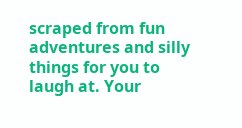scraped from fun adventures and silly things for you to laugh at. Your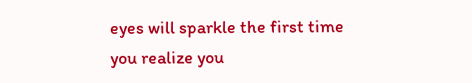eyes will sparkle the first time you realize you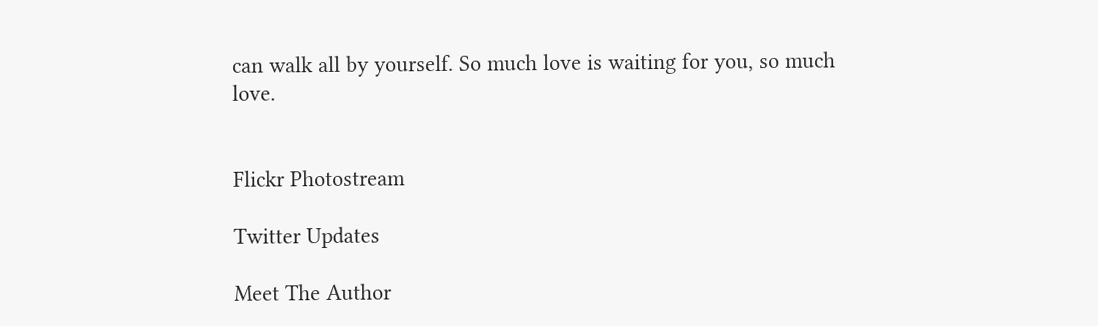can walk all by yourself. So much love is waiting for you, so much love.


Flickr Photostream

Twitter Updates

Meet The Author